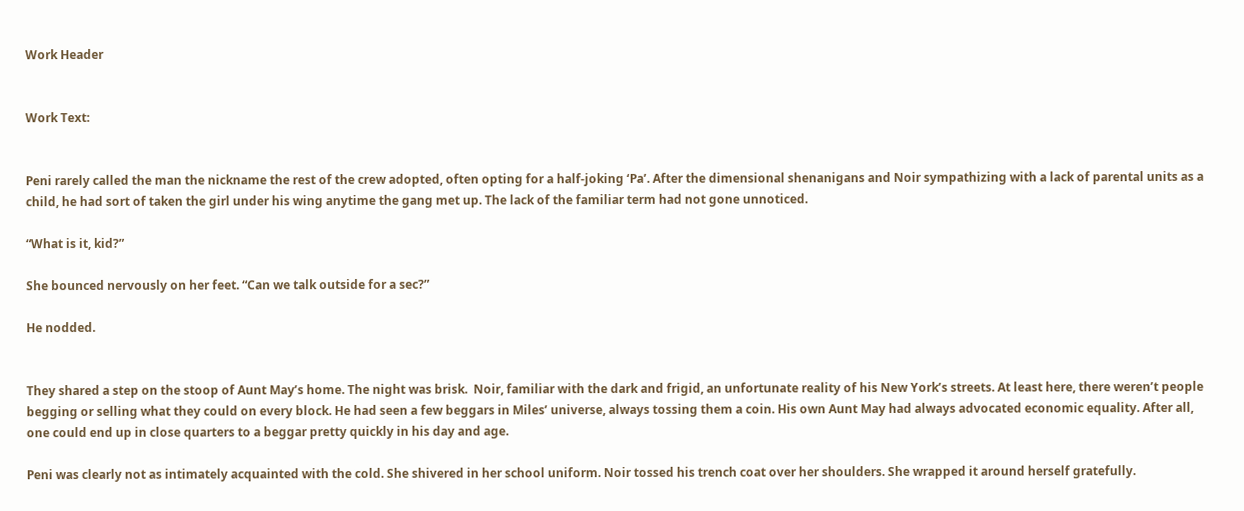Work Header


Work Text:


Peni rarely called the man the nickname the rest of the crew adopted, often opting for a half-joking ‘Pa’. After the dimensional shenanigans and Noir sympathizing with a lack of parental units as a child, he had sort of taken the girl under his wing anytime the gang met up. The lack of the familiar term had not gone unnoticed.

“What is it, kid?”

She bounced nervously on her feet. “Can we talk outside for a sec?”

He nodded.


They shared a step on the stoop of Aunt May’s home. The night was brisk.  Noir, familiar with the dark and frigid, an unfortunate reality of his New York’s streets. At least here, there weren’t people begging or selling what they could on every block. He had seen a few beggars in Miles’ universe, always tossing them a coin. His own Aunt May had always advocated economic equality. After all, one could end up in close quarters to a beggar pretty quickly in his day and age.

Peni was clearly not as intimately acquainted with the cold. She shivered in her school uniform. Noir tossed his trench coat over her shoulders. She wrapped it around herself gratefully.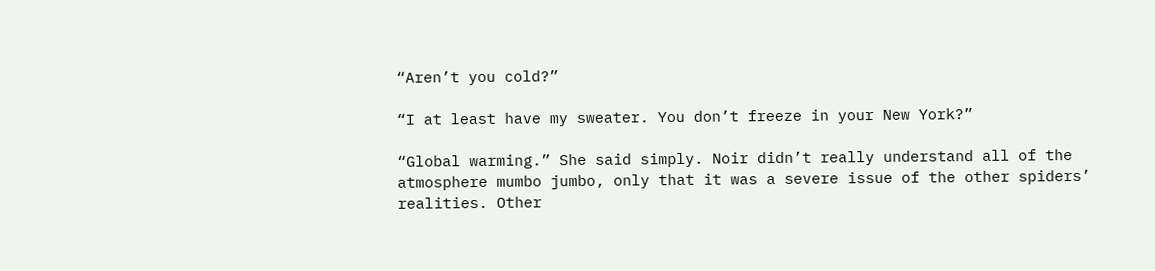“Aren’t you cold?”

“I at least have my sweater. You don’t freeze in your New York?”

“Global warming.” She said simply. Noir didn’t really understand all of the atmosphere mumbo jumbo, only that it was a severe issue of the other spiders’ realities. Other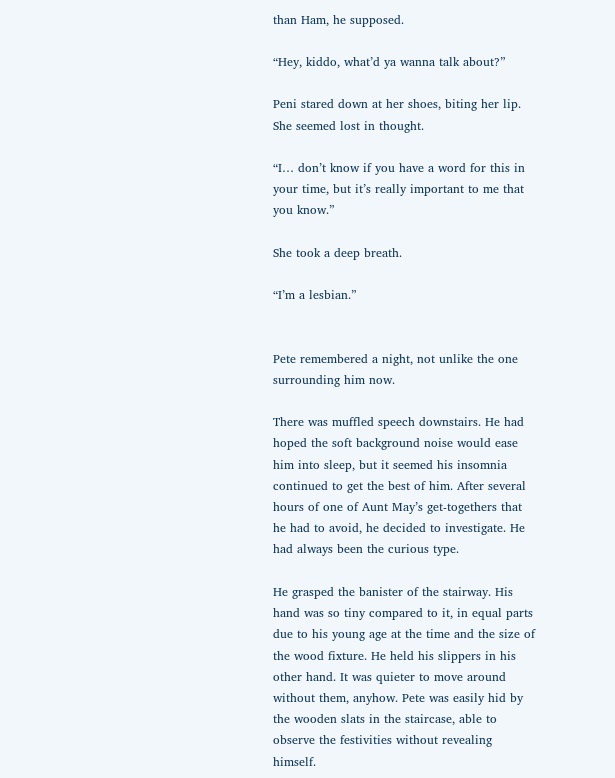than Ham, he supposed.

“Hey, kiddo, what’d ya wanna talk about?”

Peni stared down at her shoes, biting her lip. She seemed lost in thought.

“I… don’t know if you have a word for this in your time, but it’s really important to me that you know.”

She took a deep breath.

“I’m a lesbian.”


Pete remembered a night, not unlike the one surrounding him now.

There was muffled speech downstairs. He had hoped the soft background noise would ease him into sleep, but it seemed his insomnia continued to get the best of him. After several hours of one of Aunt May’s get-togethers that he had to avoid, he decided to investigate. He had always been the curious type.

He grasped the banister of the stairway. His hand was so tiny compared to it, in equal parts due to his young age at the time and the size of the wood fixture. He held his slippers in his other hand. It was quieter to move around without them, anyhow. Pete was easily hid by the wooden slats in the staircase, able to observe the festivities without revealing himself.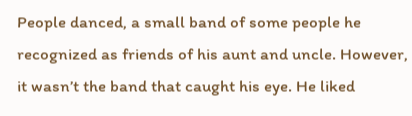People danced, a small band of some people he recognized as friends of his aunt and uncle. However, it wasn’t the band that caught his eye. He liked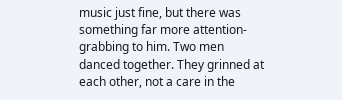music just fine, but there was something far more attention-grabbing to him. Two men danced together. They grinned at each other, not a care in the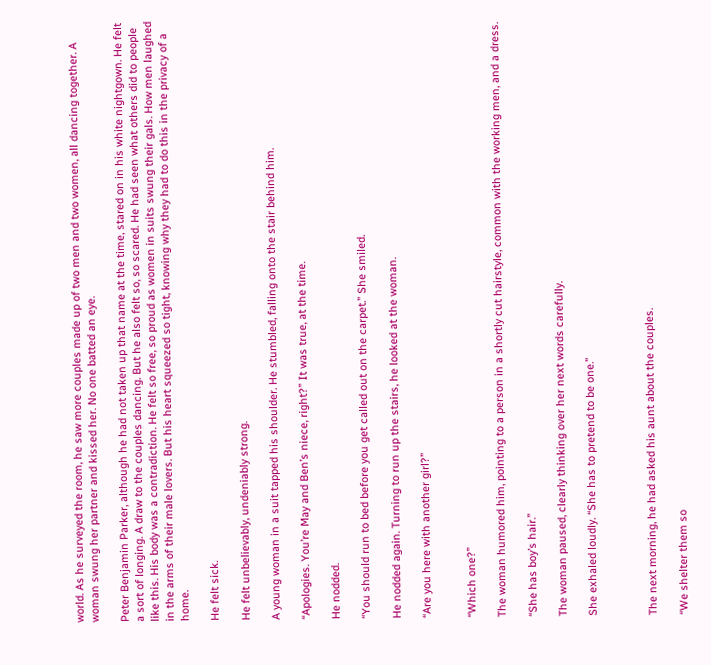world. As he surveyed the room, he saw more couples made up of two men and two women, all dancing together. A woman swung her partner and kissed her. No one batted an eye.

Peter Benjamin Parker, although he had not taken up that name at the time, stared on in his white nightgown. He felt a sort of longing. A draw to the couples dancing. But he also felt so, so scared. He had seen what others did to people like this. His body was a contradiction. He felt so free, so proud as women in suits swung their gals. How men laughed in the arms of their male lovers. But his heart squeezed so tight, knowing why they had to do this in the privacy of a home.

He felt sick.

He felt unbelievably, undeniably strong.

A young woman in a suit tapped his shoulder. He stumbled, falling onto the stair behind him.

“Apologies. You’re May and Ben’s niece, right?” It was true, at the time.

He nodded.

“You should run to bed before you get called out on the carpet.” She smiled.

He nodded again. Turning to run up the stairs, he looked at the woman.

“Are you here with another girl?”


“Which one?”

The woman humored him, pointing to a person in a shortly cut hairstyle, common with the working men, and a dress.

“She has boy’s hair.”

The woman paused, clearly thinking over her next words carefully.

She exhaled loudly. “She has to pretend to be one.”



The next morning, he had asked his aunt about the couples.

“We shelter them so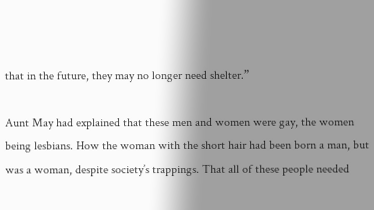that in the future, they may no longer need shelter.”

Aunt May had explained that these men and women were gay, the women being lesbians. How the woman with the short hair had been born a man, but was a woman, despite society’s trappings. That all of these people needed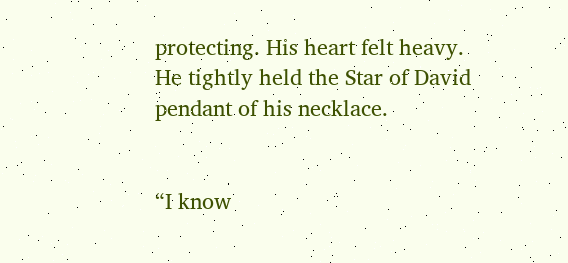protecting. His heart felt heavy. He tightly held the Star of David pendant of his necklace.


“I know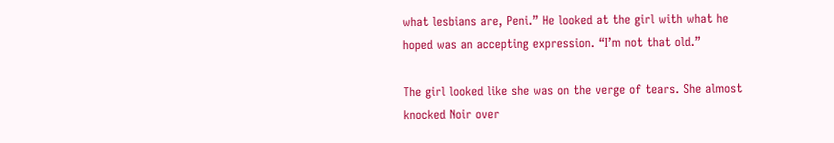what lesbians are, Peni.” He looked at the girl with what he hoped was an accepting expression. “I’m not that old.”

The girl looked like she was on the verge of tears. She almost knocked Noir over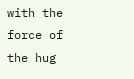with the force of the hug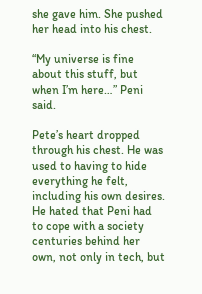she gave him. She pushed her head into his chest.

“My universe is fine about this stuff, but when I’m here…” Peni said.

Pete’s heart dropped through his chest. He was used to having to hide everything he felt, including his own desires. He hated that Peni had to cope with a society centuries behind her own, not only in tech, but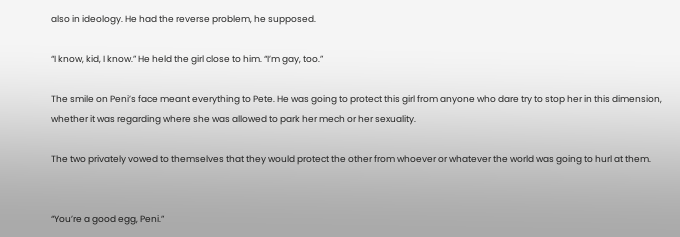also in ideology. He had the reverse problem, he supposed.

“I know, kid, I know.” He held the girl close to him. “I’m gay, too.”

The smile on Peni’s face meant everything to Pete. He was going to protect this girl from anyone who dare try to stop her in this dimension, whether it was regarding where she was allowed to park her mech or her sexuality.

The two privately vowed to themselves that they would protect the other from whoever or whatever the world was going to hurl at them.


“You’re a good egg, Peni.”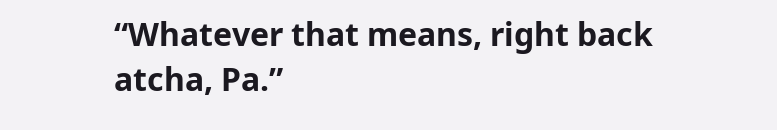“Whatever that means, right back atcha, Pa.”